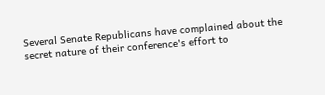Several Senate Republicans have complained about the secret nature of their conference's effort to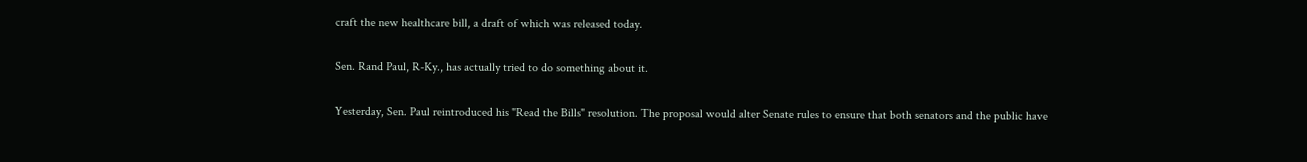craft the new healthcare bill, a draft of which was released today.

Sen. Rand Paul, R-Ky., has actually tried to do something about it.

Yesterday, Sen. Paul reintroduced his "Read the Bills" resolution. The proposal would alter Senate rules to ensure that both senators and the public have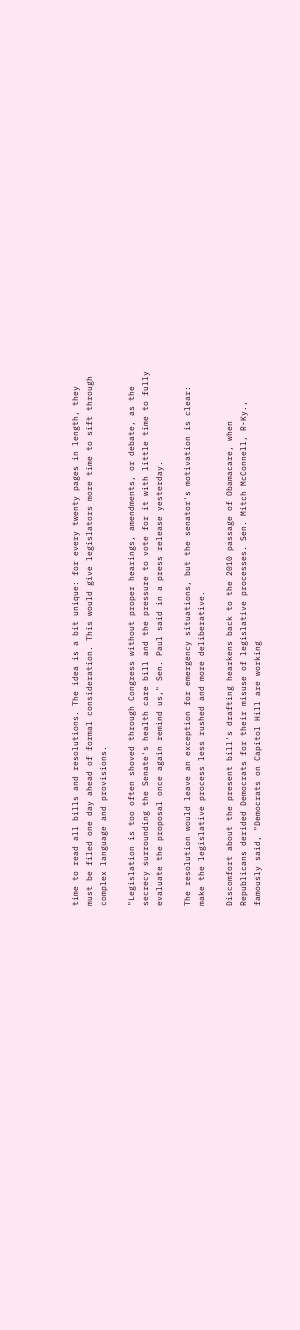time to read all bills and resolutions. The idea is a bit unique: for every twenty pages in length, they must be filed one day ahead of formal consideration. This would give legislators more time to sift through complex language and provisions.

"Legislation is too often shoved through Congress without proper hearings, amendments, or debate, as the secrecy surrounding the Senate's health care bill and the pressure to vote for it with little time to fully evaluate the proposal once again remind us," Sen. Paul said in a press release yesterday.

The resolution would leave an exception for emergency situations, but the senator's motivation is clear: make the legislative process less rushed and more deliberative.

Discomfort about the present bill's drafting hearkens back to the 2010 passage of Obamacare, when Republicans derided Democrats for their misuse of legislative processes. Sen. Mitch McConnell, R-Ky., famously said, "Democrats on Capitol Hill are working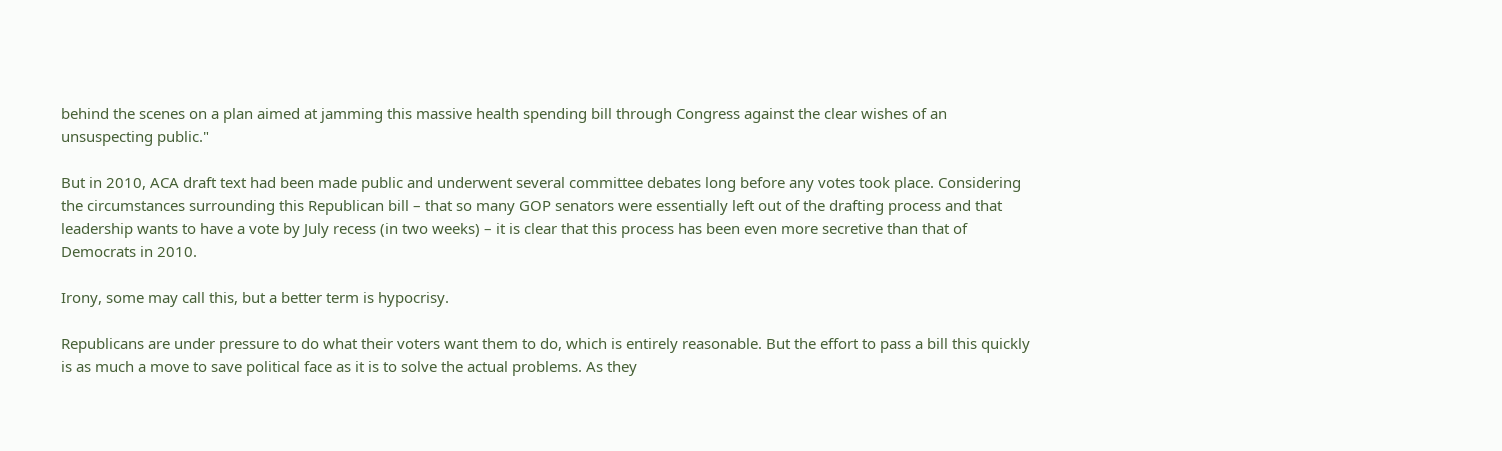behind the scenes on a plan aimed at jamming this massive health spending bill through Congress against the clear wishes of an unsuspecting public."

But in 2010, ACA draft text had been made public and underwent several committee debates long before any votes took place. Considering the circumstances surrounding this Republican bill – that so many GOP senators were essentially left out of the drafting process and that leadership wants to have a vote by July recess (in two weeks) – it is clear that this process has been even more secretive than that of Democrats in 2010.

Irony, some may call this, but a better term is hypocrisy.

Republicans are under pressure to do what their voters want them to do, which is entirely reasonable. But the effort to pass a bill this quickly is as much a move to save political face as it is to solve the actual problems. As they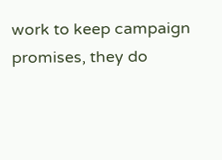work to keep campaign promises, they do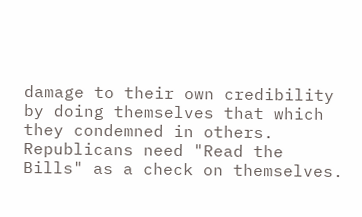damage to their own credibility by doing themselves that which they condemned in others. Republicans need "Read the Bills" as a check on themselves.